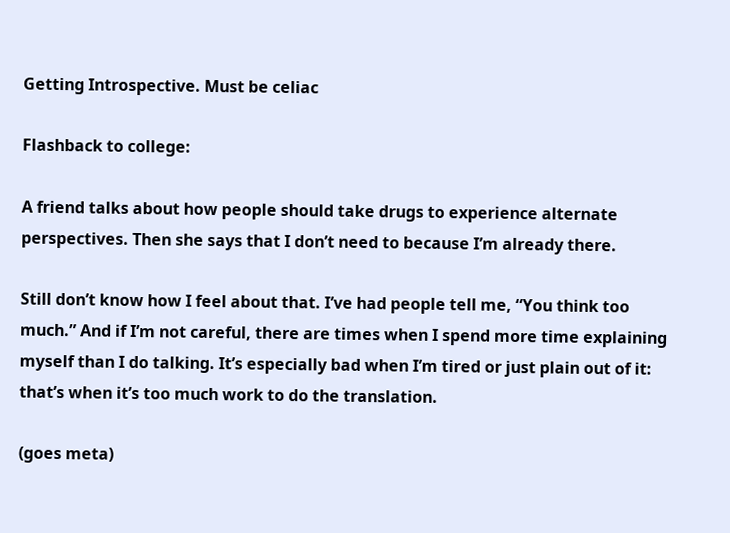Getting Introspective. Must be celiac

Flashback to college:

A friend talks about how people should take drugs to experience alternate perspectives. Then she says that I don’t need to because I’m already there.

Still don’t know how I feel about that. I’ve had people tell me, “You think too much.” And if I’m not careful, there are times when I spend more time explaining myself than I do talking. It’s especially bad when I’m tired or just plain out of it: that’s when it’s too much work to do the translation.

(goes meta)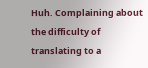Huh. Complaining about the difficulty of translating to a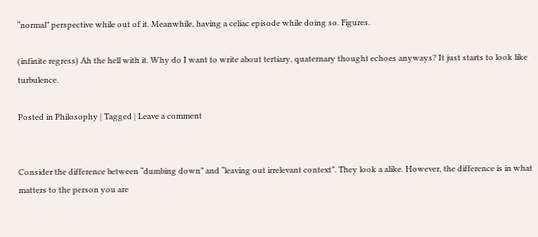“normal” perspective while out of it. Meanwhile, having a celiac episode while doing so. Figures.

(infinite regress) Ah the hell with it. Why do I want to write about tertiary, quaternary thought echoes anyways? It just starts to look like turbulence.

Posted in Philosophy | Tagged | Leave a comment


Consider the difference between “dumbing down” and “leaving out irrelevant context”. They look a alike. However, the difference is in what matters to the person you are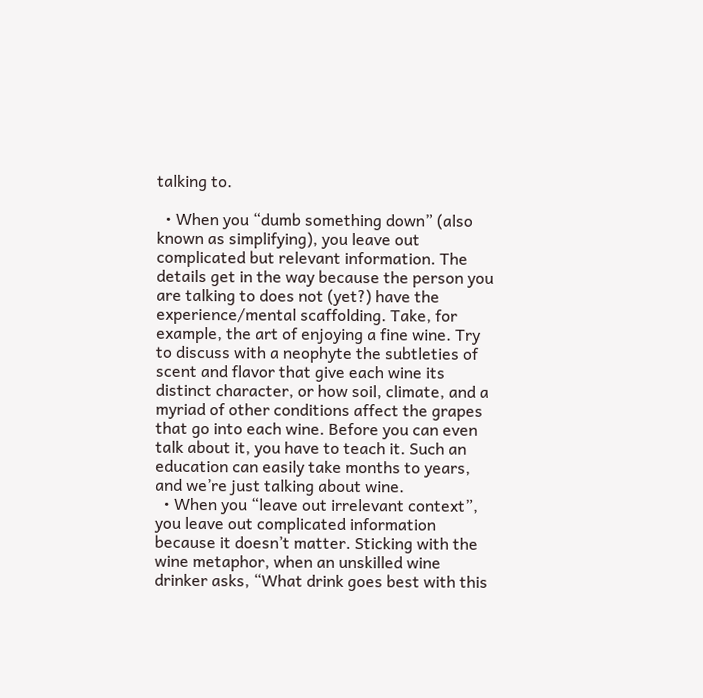talking to.

  • When you “dumb something down” (also known as simplifying), you leave out complicated but relevant information. The details get in the way because the person you are talking to does not (yet?) have the experience/mental scaffolding. Take, for example, the art of enjoying a fine wine. Try to discuss with a neophyte the subtleties of scent and flavor that give each wine its distinct character, or how soil, climate, and a myriad of other conditions affect the grapes that go into each wine. Before you can even talk about it, you have to teach it. Such an education can easily take months to years, and we’re just talking about wine.
  • When you “leave out irrelevant context”, you leave out complicated information because it doesn’t matter. Sticking with the wine metaphor, when an unskilled wine drinker asks, “What drink goes best with this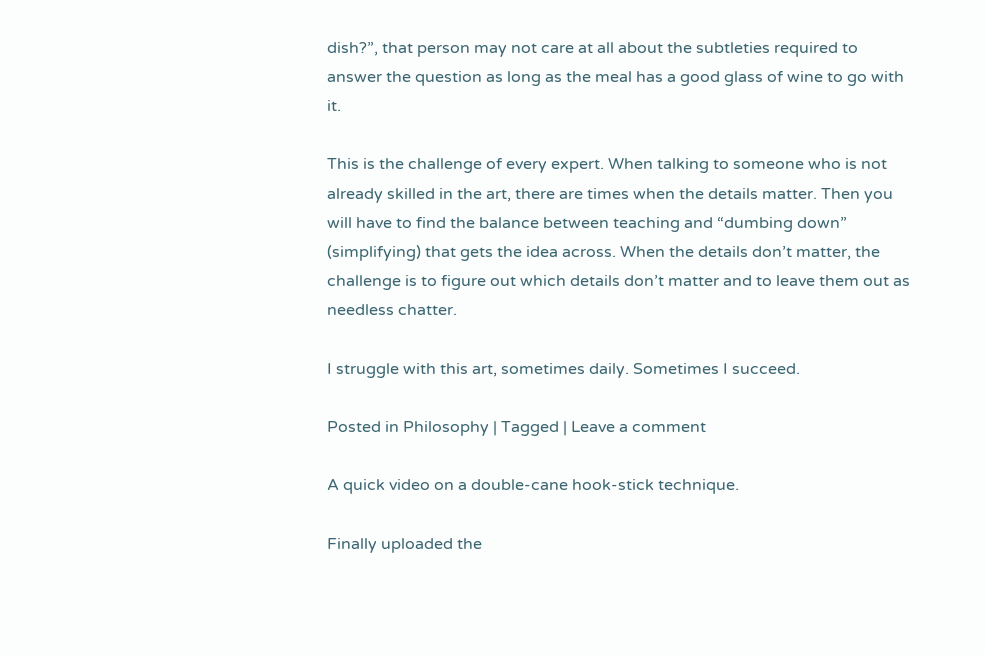dish?”, that person may not care at all about the subtleties required to answer the question as long as the meal has a good glass of wine to go with it.

This is the challenge of every expert. When talking to someone who is not already skilled in the art, there are times when the details matter. Then you will have to find the balance between teaching and “dumbing down” (simplifying) that gets the idea across. When the details don’t matter, the challenge is to figure out which details don’t matter and to leave them out as needless chatter.

I struggle with this art, sometimes daily. Sometimes I succeed.

Posted in Philosophy | Tagged | Leave a comment

A quick video on a double-cane hook-stick technique.

Finally uploaded the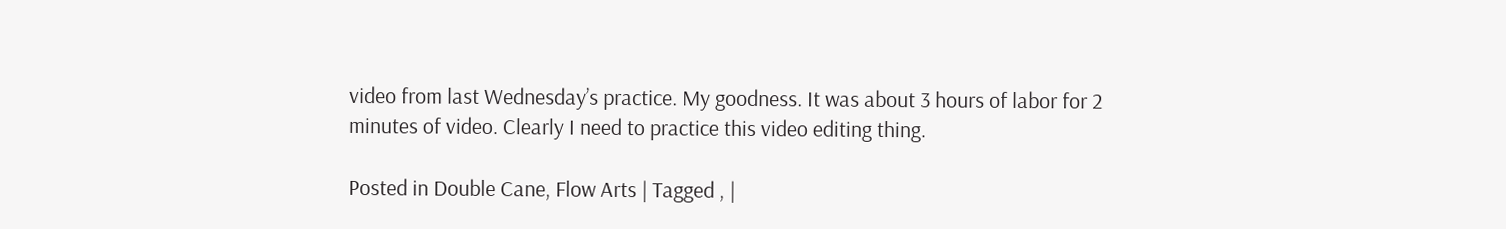video from last Wednesday’s practice. My goodness. It was about 3 hours of labor for 2 minutes of video. Clearly I need to practice this video editing thing.

Posted in Double Cane, Flow Arts | Tagged , |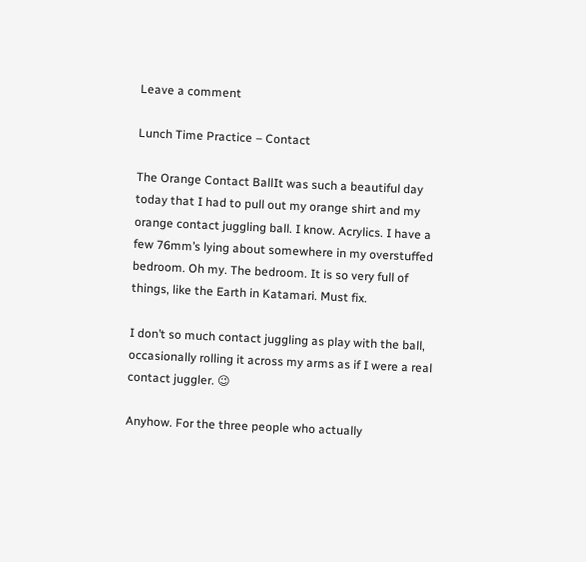Leave a comment

Lunch Time Practice – Contact

The Orange Contact BallIt was such a beautiful day today that I had to pull out my orange shirt and my orange contact juggling ball. I know. Acrylics. I have a few 76mm’s lying about somewhere in my overstuffed bedroom. Oh my. The bedroom. It is so very full of things, like the Earth in Katamari. Must fix.

I don’t so much contact juggling as play with the ball, occasionally rolling it across my arms as if I were a real contact juggler. 😉

Anyhow. For the three people who actually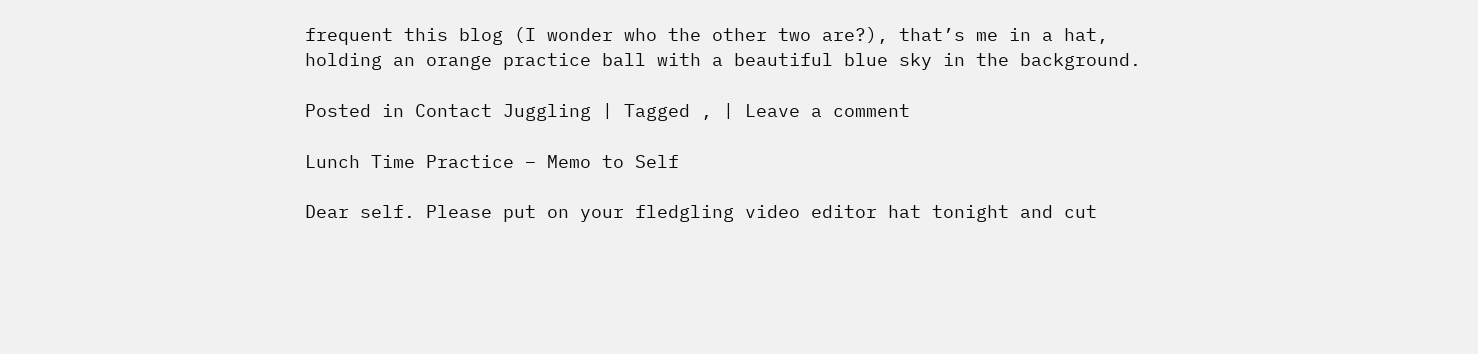frequent this blog (I wonder who the other two are?), that’s me in a hat, holding an orange practice ball with a beautiful blue sky in the background.

Posted in Contact Juggling | Tagged , | Leave a comment

Lunch Time Practice – Memo to Self

Dear self. Please put on your fledgling video editor hat tonight and cut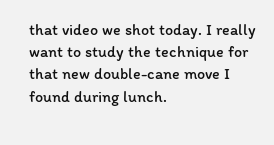that video we shot today. I really want to study the technique for that new double-cane move I found during lunch.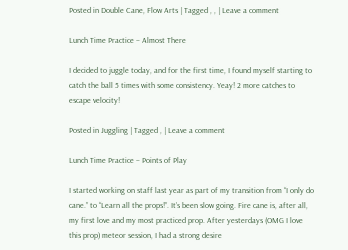Posted in Double Cane, Flow Arts | Tagged , , | Leave a comment

Lunch Time Practice – Almost There

I decided to juggle today, and for the first time, I found myself starting to catch the ball 5 times with some consistency. Yeay! 2 more catches to escape velocity!

Posted in Juggling | Tagged , | Leave a comment

Lunch Time Practice – Points of Play

I started working on staff last year as part of my transition from “I only do cane.” to “Learn all the props!”. It’s been slow going. Fire cane is, after all, my first love and my most practiced prop. After yesterdays (OMG I love this prop) meteor session, I had a strong desire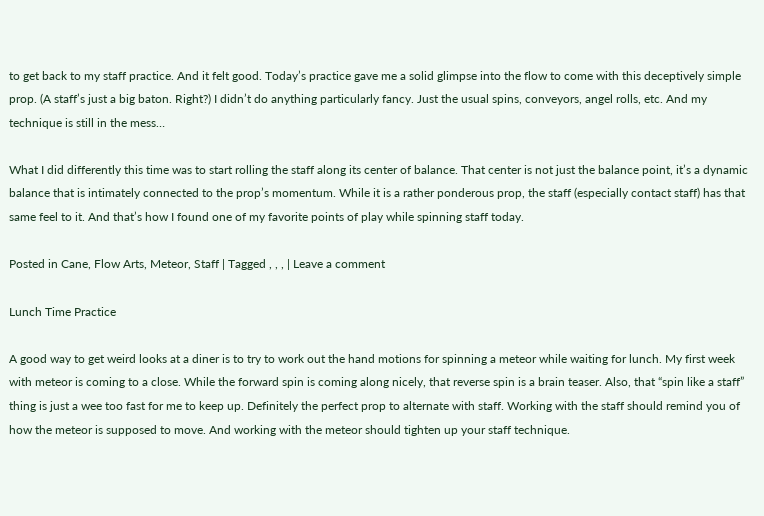to get back to my staff practice. And it felt good. Today’s practice gave me a solid glimpse into the flow to come with this deceptively simple prop. (A staff’s just a big baton. Right?) I didn’t do anything particularly fancy. Just the usual spins, conveyors, angel rolls, etc. And my technique is still in the mess…

What I did differently this time was to start rolling the staff along its center of balance. That center is not just the balance point, it’s a dynamic balance that is intimately connected to the prop’s momentum. While it is a rather ponderous prop, the staff (especially contact staff) has that same feel to it. And that’s how I found one of my favorite points of play while spinning staff today.

Posted in Cane, Flow Arts, Meteor, Staff | Tagged , , , | Leave a comment

Lunch Time Practice

A good way to get weird looks at a diner is to try to work out the hand motions for spinning a meteor while waiting for lunch. My first week with meteor is coming to a close. While the forward spin is coming along nicely, that reverse spin is a brain teaser. Also, that “spin like a staff” thing is just a wee too fast for me to keep up. Definitely the perfect prop to alternate with staff. Working with the staff should remind you of how the meteor is supposed to move. And working with the meteor should tighten up your staff technique.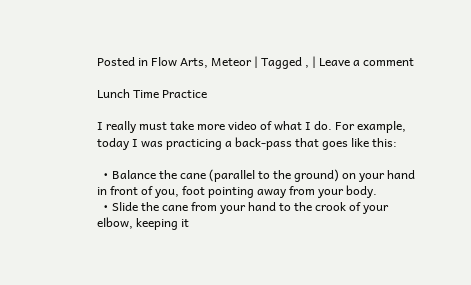Posted in Flow Arts, Meteor | Tagged , | Leave a comment

Lunch Time Practice

I really must take more video of what I do. For example, today I was practicing a back-pass that goes like this:

  • Balance the cane (parallel to the ground) on your hand in front of you, foot pointing away from your body.
  • Slide the cane from your hand to the crook of your elbow, keeping it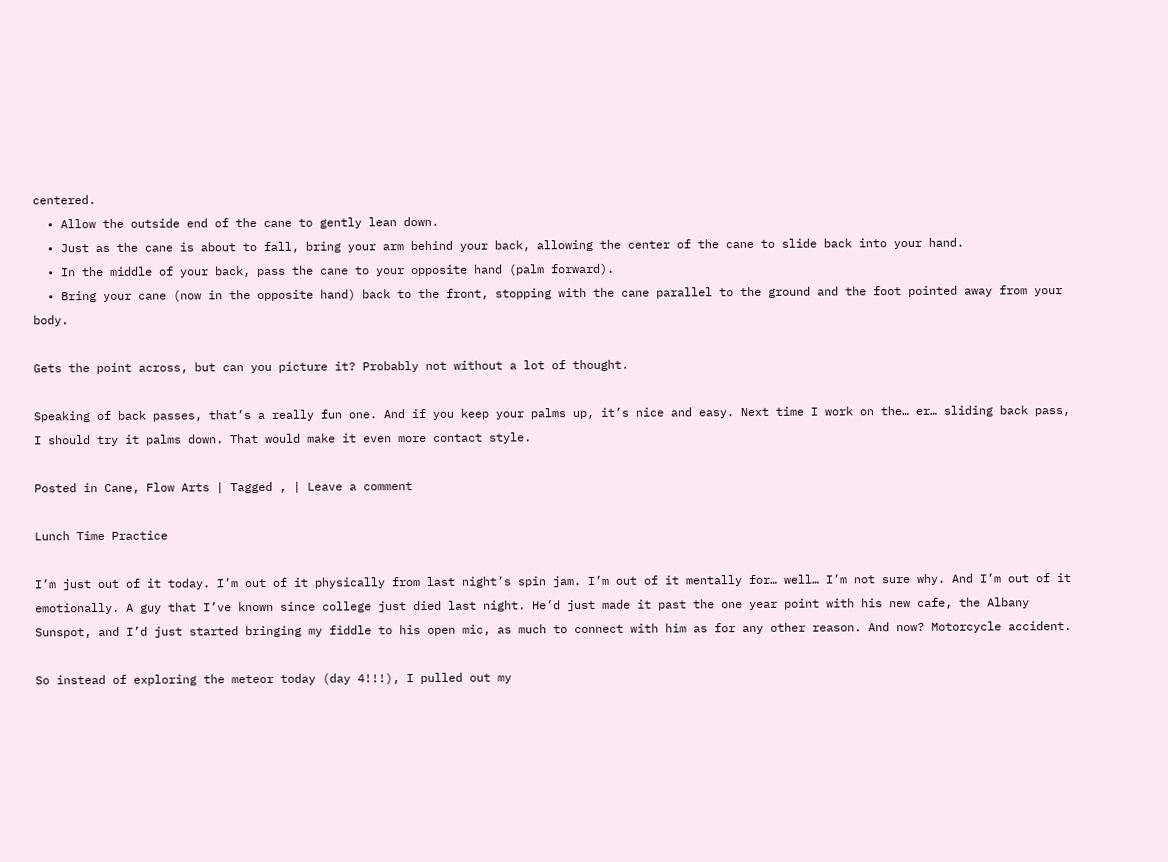centered.
  • Allow the outside end of the cane to gently lean down.
  • Just as the cane is about to fall, bring your arm behind your back, allowing the center of the cane to slide back into your hand.
  • In the middle of your back, pass the cane to your opposite hand (palm forward).
  • Bring your cane (now in the opposite hand) back to the front, stopping with the cane parallel to the ground and the foot pointed away from your body.

Gets the point across, but can you picture it? Probably not without a lot of thought.

Speaking of back passes, that’s a really fun one. And if you keep your palms up, it’s nice and easy. Next time I work on the… er… sliding back pass, I should try it palms down. That would make it even more contact style.

Posted in Cane, Flow Arts | Tagged , | Leave a comment

Lunch Time Practice

I’m just out of it today. I’m out of it physically from last night’s spin jam. I’m out of it mentally for… well… I’m not sure why. And I’m out of it emotionally. A guy that I’ve known since college just died last night. He’d just made it past the one year point with his new cafe, the Albany Sunspot, and I’d just started bringing my fiddle to his open mic, as much to connect with him as for any other reason. And now? Motorcycle accident.

So instead of exploring the meteor today (day 4!!!), I pulled out my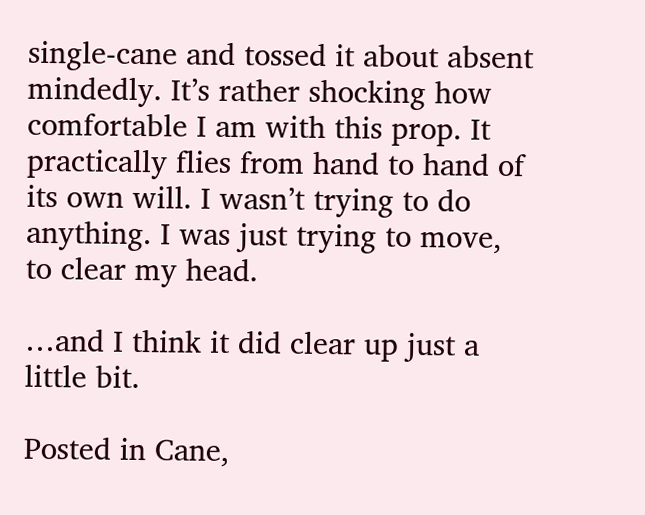single-cane and tossed it about absent mindedly. It’s rather shocking how comfortable I am with this prop. It practically flies from hand to hand of its own will. I wasn’t trying to do anything. I was just trying to move, to clear my head.

…and I think it did clear up just a little bit.

Posted in Cane,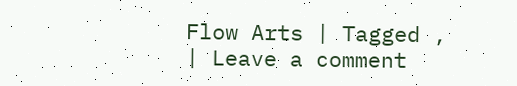Flow Arts | Tagged , | Leave a comment